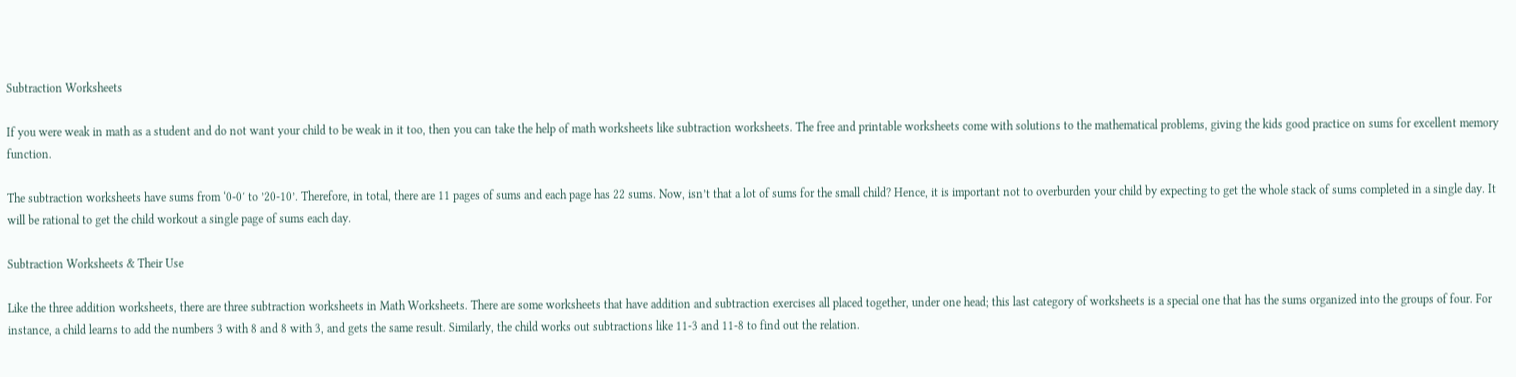Subtraction Worksheets

If you were weak in math as a student and do not want your child to be weak in it too, then you can take the help of math worksheets like subtraction worksheets. The free and printable worksheets come with solutions to the mathematical problems, giving the kids good practice on sums for excellent memory function.

The subtraction worksheets have sums from ‘0-0′ to ’20-10’. Therefore, in total, there are 11 pages of sums and each page has 22 sums. Now, isn’t that a lot of sums for the small child? Hence, it is important not to overburden your child by expecting to get the whole stack of sums completed in a single day. It will be rational to get the child workout a single page of sums each day.

Subtraction Worksheets & Their Use

Like the three addition worksheets, there are three subtraction worksheets in Math Worksheets. There are some worksheets that have addition and subtraction exercises all placed together, under one head; this last category of worksheets is a special one that has the sums organized into the groups of four. For instance, a child learns to add the numbers 3 with 8 and 8 with 3, and gets the same result. Similarly, the child works out subtractions like 11-3 and 11-8 to find out the relation.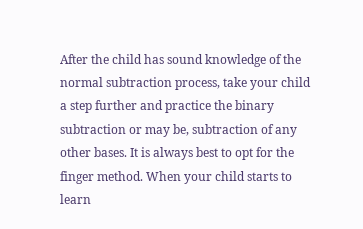After the child has sound knowledge of the normal subtraction process, take your child a step further and practice the binary subtraction or may be, subtraction of any other bases. It is always best to opt for the finger method. When your child starts to learn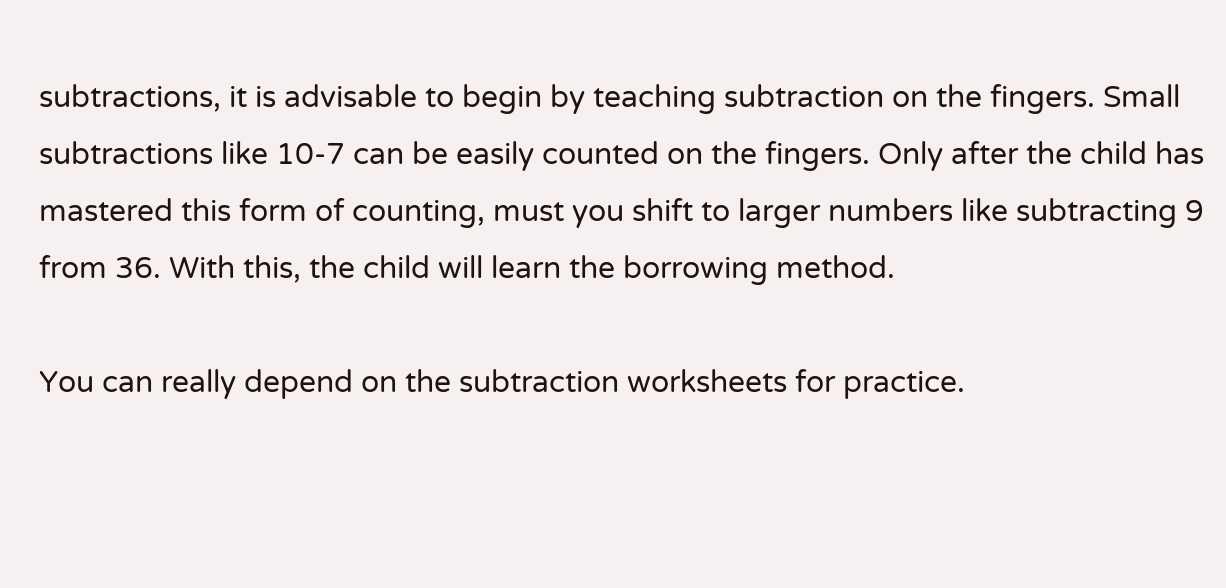subtractions, it is advisable to begin by teaching subtraction on the fingers. Small subtractions like 10-7 can be easily counted on the fingers. Only after the child has mastered this form of counting, must you shift to larger numbers like subtracting 9 from 36. With this, the child will learn the borrowing method.

You can really depend on the subtraction worksheets for practice.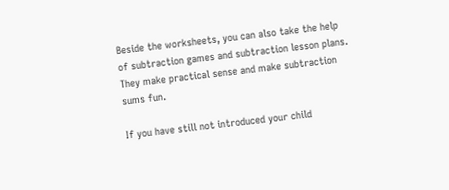Beside the worksheets, you can also take the help of subtraction games and subtraction lesson plans. They make practical sense and make subtraction sums fun.

If you have still not introduced your child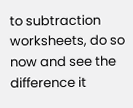to subtraction worksheets, do so now and see the difference it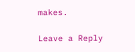makes.

Leave a Reply